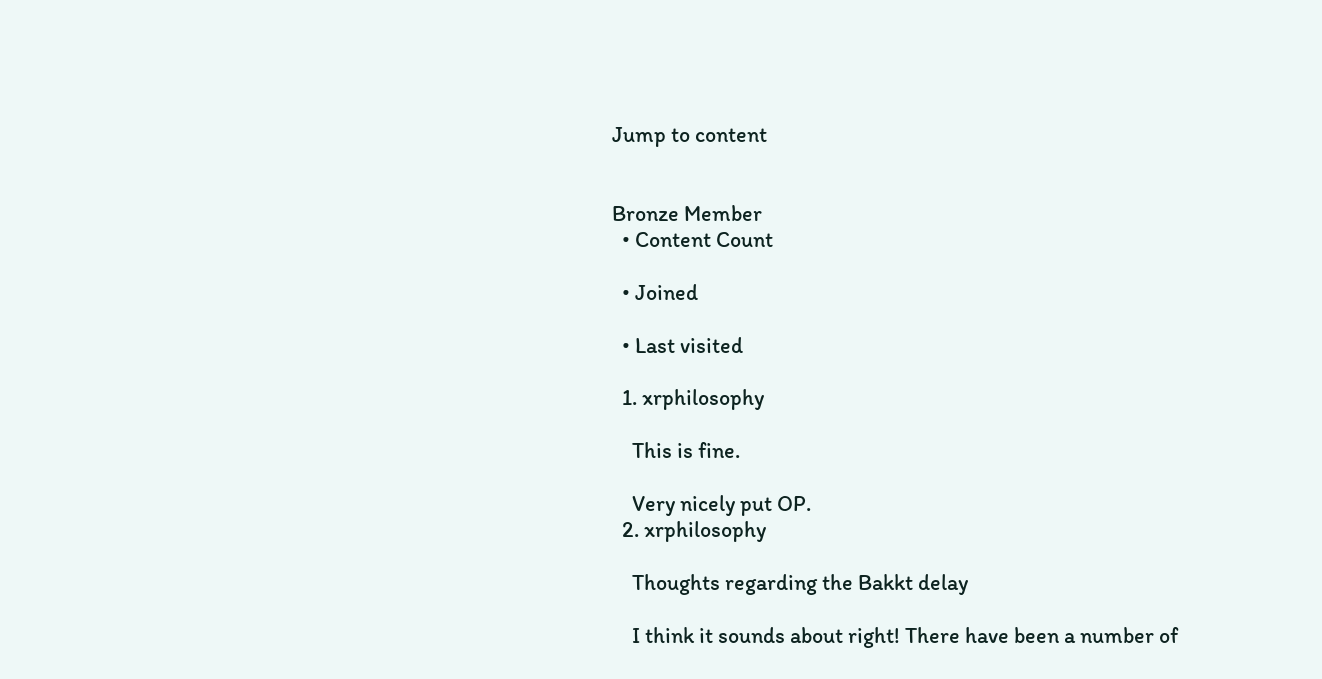Jump to content


Bronze Member
  • Content Count

  • Joined

  • Last visited

  1. xrphilosophy

    This is fine.

    Very nicely put OP.
  2. xrphilosophy

    Thoughts regarding the Bakkt delay

    I think it sounds about right! There have been a number of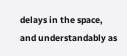delays in the space, and understandably as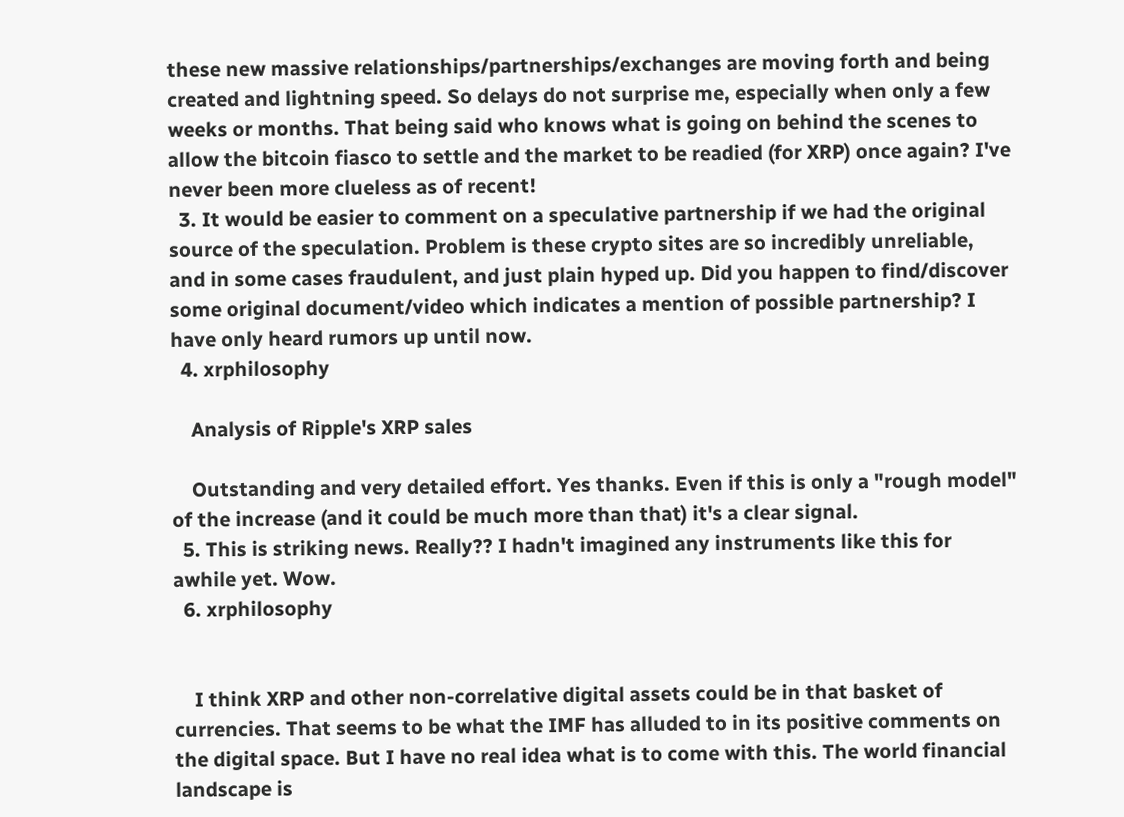these new massive relationships/partnerships/exchanges are moving forth and being created and lightning speed. So delays do not surprise me, especially when only a few weeks or months. That being said who knows what is going on behind the scenes to allow the bitcoin fiasco to settle and the market to be readied (for XRP) once again? I've never been more clueless as of recent!
  3. It would be easier to comment on a speculative partnership if we had the original source of the speculation. Problem is these crypto sites are so incredibly unreliable, and in some cases fraudulent, and just plain hyped up. Did you happen to find/discover some original document/video which indicates a mention of possible partnership? I have only heard rumors up until now.
  4. xrphilosophy

    Analysis of Ripple's XRP sales

    Outstanding and very detailed effort. Yes thanks. Even if this is only a "rough model" of the increase (and it could be much more than that) it's a clear signal.
  5. This is striking news. Really?? I hadn't imagined any instruments like this for awhile yet. Wow.
  6. xrphilosophy


    I think XRP and other non-correlative digital assets could be in that basket of currencies. That seems to be what the IMF has alluded to in its positive comments on the digital space. But I have no real idea what is to come with this. The world financial landscape is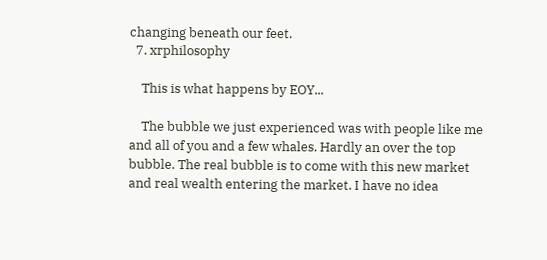changing beneath our feet.
  7. xrphilosophy

    This is what happens by EOY...

    The bubble we just experienced was with people like me and all of you and a few whales. Hardly an over the top bubble. The real bubble is to come with this new market and real wealth entering the market. I have no idea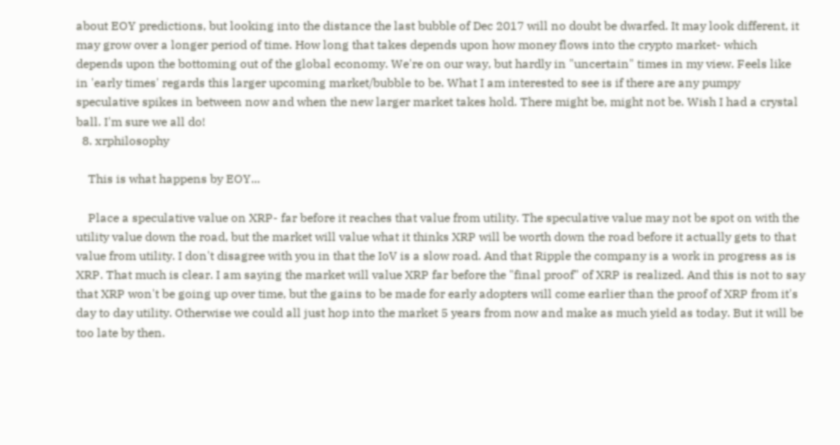about EOY predictions, but looking into the distance the last bubble of Dec 2017 will no doubt be dwarfed. It may look different, it may grow over a longer period of time. How long that takes depends upon how money flows into the crypto market- which depends upon the bottoming out of the global economy. We're on our way, but hardly in "uncertain" times in my view. Feels like in 'early times' regards this larger upcoming market/bubble to be. What I am interested to see is if there are any pumpy speculative spikes in between now and when the new larger market takes hold. There might be, might not be. Wish I had a crystal ball. I'm sure we all do!
  8. xrphilosophy

    This is what happens by EOY...

    Place a speculative value on XRP- far before it reaches that value from utility. The speculative value may not be spot on with the utility value down the road, but the market will value what it thinks XRP will be worth down the road before it actually gets to that value from utility. I don't disagree with you in that the IoV is a slow road. And that Ripple the company is a work in progress as is XRP. That much is clear. I am saying the market will value XRP far before the "final proof" of XRP is realized. And this is not to say that XRP won't be going up over time, but the gains to be made for early adopters will come earlier than the proof of XRP from it's day to day utility. Otherwise we could all just hop into the market 5 years from now and make as much yield as today. But it will be too late by then.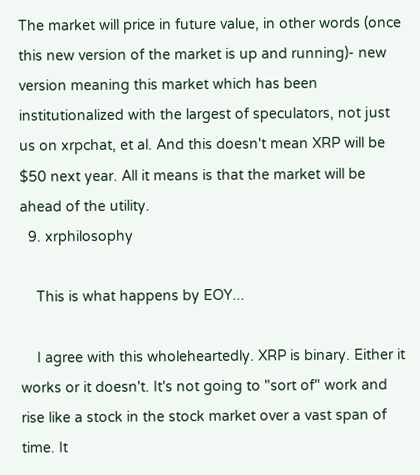The market will price in future value, in other words (once this new version of the market is up and running)- new version meaning this market which has been institutionalized with the largest of speculators, not just us on xrpchat, et al. And this doesn't mean XRP will be $50 next year. All it means is that the market will be ahead of the utility.
  9. xrphilosophy

    This is what happens by EOY...

    I agree with this wholeheartedly. XRP is binary. Either it works or it doesn't. It's not going to "sort of" work and rise like a stock in the stock market over a vast span of time. It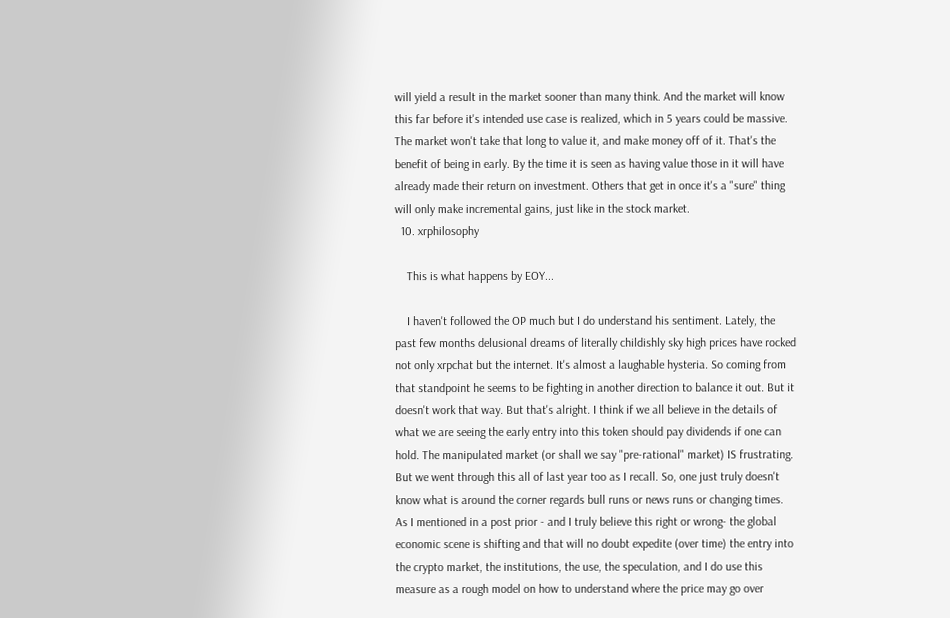will yield a result in the market sooner than many think. And the market will know this far before it's intended use case is realized, which in 5 years could be massive. The market won't take that long to value it, and make money off of it. That's the benefit of being in early. By the time it is seen as having value those in it will have already made their return on investment. Others that get in once it's a "sure" thing will only make incremental gains, just like in the stock market.
  10. xrphilosophy

    This is what happens by EOY...

    I haven't followed the OP much but I do understand his sentiment. Lately, the past few months delusional dreams of literally childishly sky high prices have rocked not only xrpchat but the internet. It's almost a laughable hysteria. So coming from that standpoint he seems to be fighting in another direction to balance it out. But it doesn't work that way. But that's alright. I think if we all believe in the details of what we are seeing the early entry into this token should pay dividends if one can hold. The manipulated market (or shall we say "pre-rational" market) IS frustrating. But we went through this all of last year too as I recall. So, one just truly doesn't know what is around the corner regards bull runs or news runs or changing times. As I mentioned in a post prior - and I truly believe this right or wrong- the global economic scene is shifting and that will no doubt expedite (over time) the entry into the crypto market, the institutions, the use, the speculation, and I do use this measure as a rough model on how to understand where the price may go over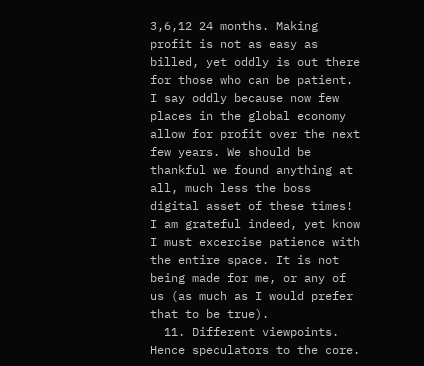3,6,12 24 months. Making profit is not as easy as billed, yet oddly is out there for those who can be patient. I say oddly because now few places in the global economy allow for profit over the next few years. We should be thankful we found anything at all, much less the boss digital asset of these times! I am grateful indeed, yet know I must excercise patience with the entire space. It is not being made for me, or any of us (as much as I would prefer that to be true).
  11. Different viewpoints. Hence speculators to the core.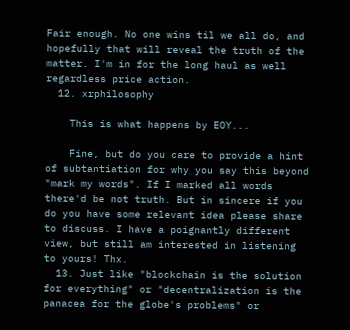Fair enough. No one wins til we all do, and hopefully that will reveal the truth of the matter. I'm in for the long haul as well regardless price action.
  12. xrphilosophy

    This is what happens by EOY...

    Fine, but do you care to provide a hint of subtantiation for why you say this beyond "mark my words". If I marked all words there'd be not truth. But in sincere if you do you have some relevant idea please share to discuss. I have a poignantly different view, but still am interested in listening to yours! Thx.
  13. Just like "blockchain is the solution for everything" or "decentralization is the panacea for the globe's problems" or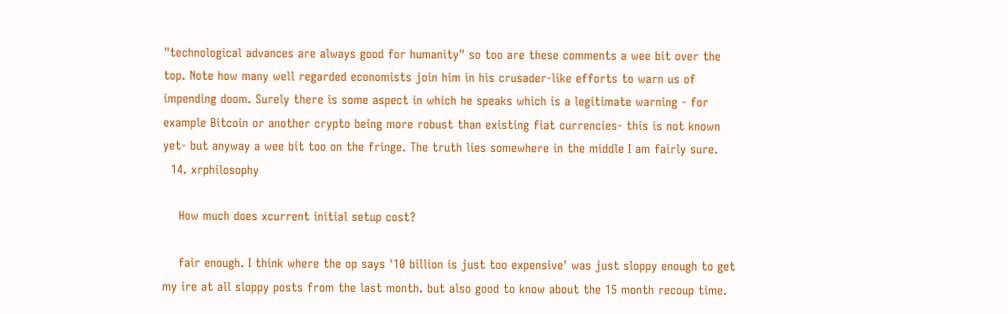"technological advances are always good for humanity" so too are these comments a wee bit over the top. Note how many well regarded economists join him in his crusader-like efforts to warn us of impending doom. Surely there is some aspect in which he speaks which is a legitimate warning - for example Bitcoin or another crypto being more robust than existing fiat currencies- this is not known yet- but anyway a wee bit too on the fringe. The truth lies somewhere in the middle I am fairly sure.
  14. xrphilosophy

    How much does xcurrent initial setup cost?

    fair enough. I think where the op says '10 billion is just too expensive' was just sloppy enough to get my ire at all sloppy posts from the last month. but also good to know about the 15 month recoup time.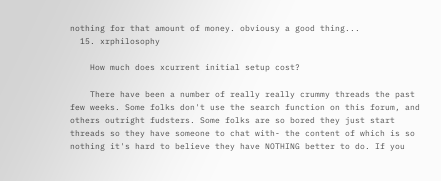nothing for that amount of money. obviousy a good thing...
  15. xrphilosophy

    How much does xcurrent initial setup cost?

    There have been a number of really really crummy threads the past few weeks. Some folks don't use the search function on this forum, and others outright fudsters. Some folks are so bored they just start threads so they have someone to chat with- the content of which is so nothing it's hard to believe they have NOTHING better to do. If you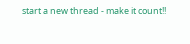start a new thread - make it count!!